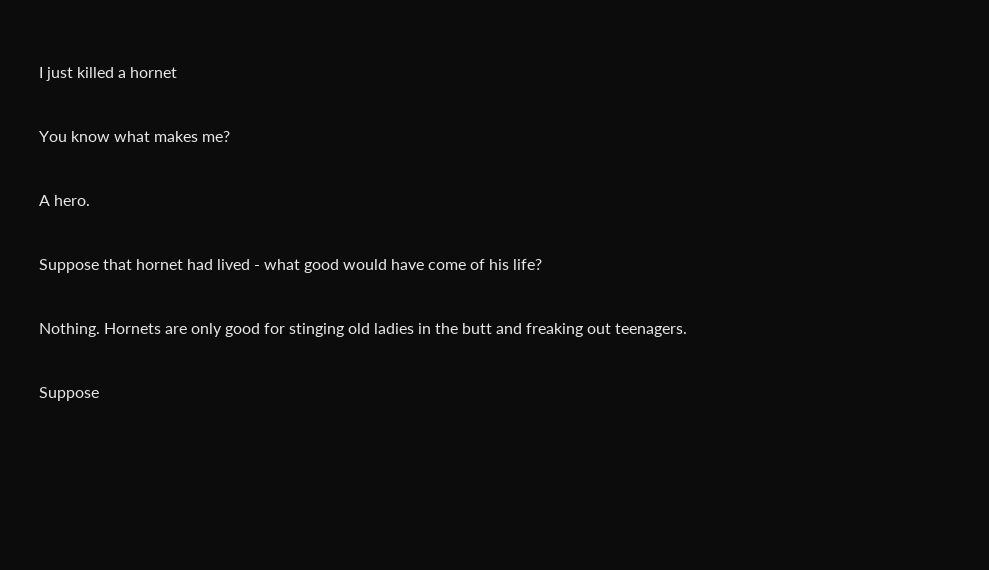I just killed a hornet

You know what makes me?

A hero.

Suppose that hornet had lived - what good would have come of his life?

Nothing. Hornets are only good for stinging old ladies in the butt and freaking out teenagers.

Suppose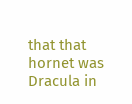that that hornet was Dracula in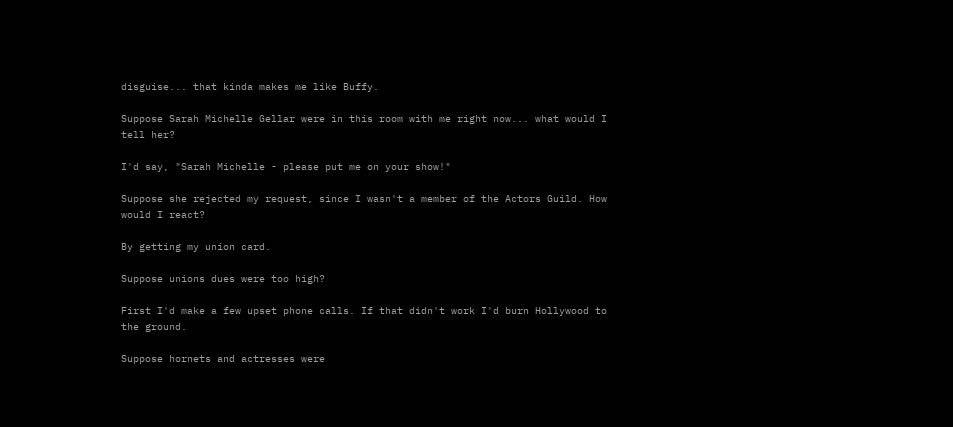disguise... that kinda makes me like Buffy.

Suppose Sarah Michelle Gellar were in this room with me right now... what would I tell her?

I'd say, "Sarah Michelle - please put me on your show!"

Suppose she rejected my request, since I wasn't a member of the Actors Guild. How would I react?

By getting my union card.

Suppose unions dues were too high?

First I'd make a few upset phone calls. If that didn't work I'd burn Hollywood to the ground.

Suppose hornets and actresses were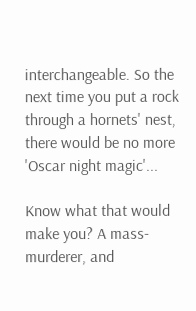interchangeable. So the next time you put a rock through a hornets' nest, there would be no more 'Oscar night magic'...

Know what that would make you? A mass-murderer, and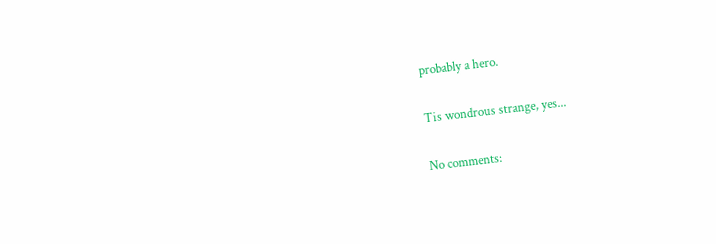probably a hero.

Tis wondrous strange, yes...

No comments: